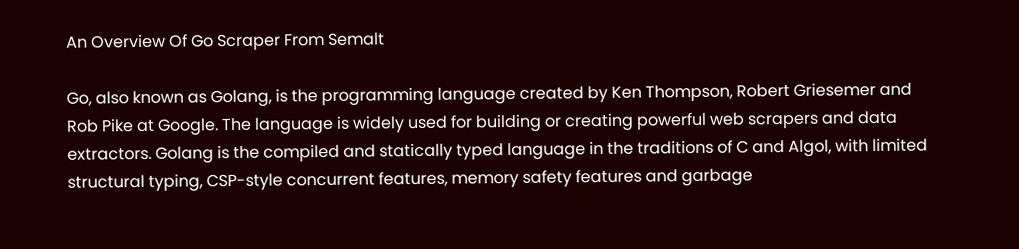An Overview Of Go Scraper From Semalt

Go, also known as Golang, is the programming language created by Ken Thompson, Robert Griesemer and Rob Pike at Google. The language is widely used for building or creating powerful web scrapers and data extractors. Golang is the compiled and statically typed language in the traditions of C and Algol, with limited structural typing, CSP-style concurrent features, memory safety features and garbage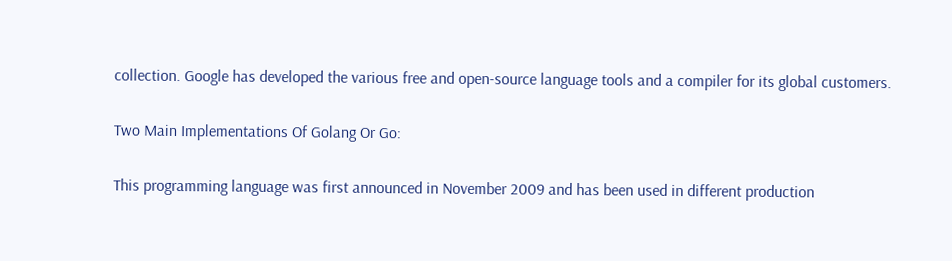collection. Google has developed the various free and open-source language tools and a compiler for its global customers.

Two Main Implementations Of Golang Or Go:

This programming language was first announced in November 2009 and has been used in different production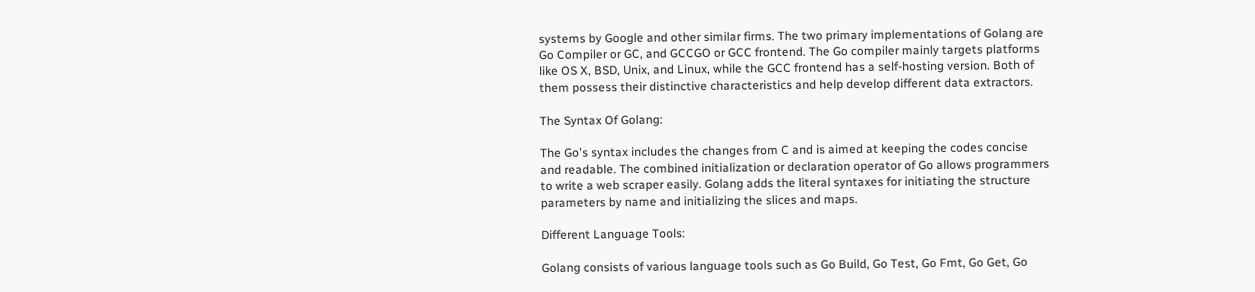systems by Google and other similar firms. The two primary implementations of Golang are Go Compiler or GC, and GCCGO or GCC frontend. The Go compiler mainly targets platforms like OS X, BSD, Unix, and Linux, while the GCC frontend has a self-hosting version. Both of them possess their distinctive characteristics and help develop different data extractors.

The Syntax Of Golang:

The Go's syntax includes the changes from C and is aimed at keeping the codes concise and readable. The combined initialization or declaration operator of Go allows programmers to write a web scraper easily. Golang adds the literal syntaxes for initiating the structure parameters by name and initializing the slices and maps.

Different Language Tools:

Golang consists of various language tools such as Go Build, Go Test, Go Fmt, Go Get, Go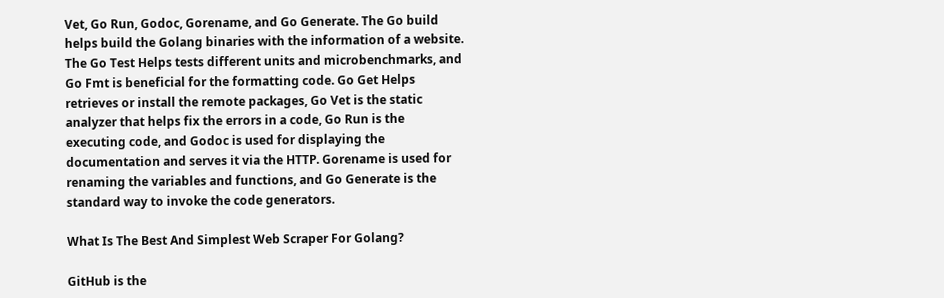Vet, Go Run, Godoc, Gorename, and Go Generate. The Go build helps build the Golang binaries with the information of a website. The Go Test Helps tests different units and microbenchmarks, and Go Fmt is beneficial for the formatting code. Go Get Helps retrieves or install the remote packages, Go Vet is the static analyzer that helps fix the errors in a code, Go Run is the executing code, and Godoc is used for displaying the documentation and serves it via the HTTP. Gorename is used for renaming the variables and functions, and Go Generate is the standard way to invoke the code generators.

What Is The Best And Simplest Web Scraper For Golang?

GitHub is the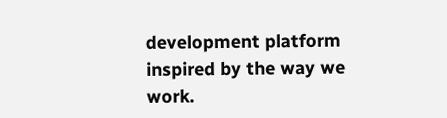development platform inspired by the way we work.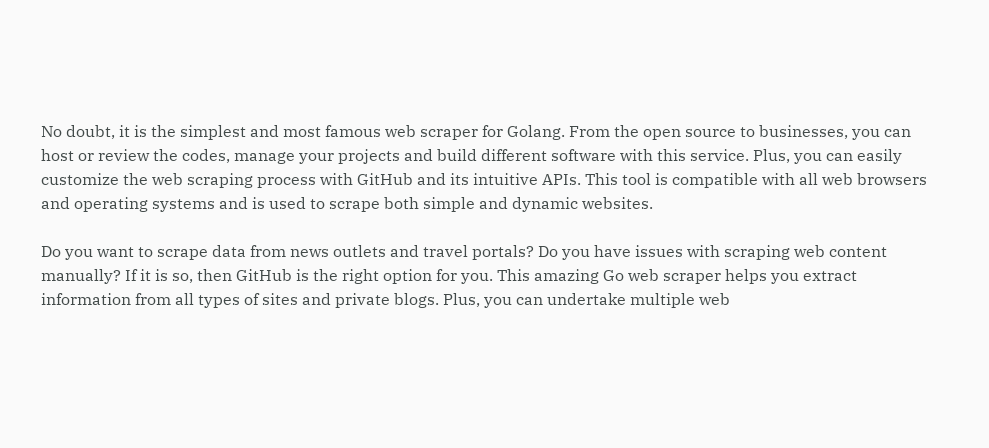No doubt, it is the simplest and most famous web scraper for Golang. From the open source to businesses, you can host or review the codes, manage your projects and build different software with this service. Plus, you can easily customize the web scraping process with GitHub and its intuitive APIs. This tool is compatible with all web browsers and operating systems and is used to scrape both simple and dynamic websites.

Do you want to scrape data from news outlets and travel portals? Do you have issues with scraping web content manually? If it is so, then GitHub is the right option for you. This amazing Go web scraper helps you extract information from all types of sites and private blogs. Plus, you can undertake multiple web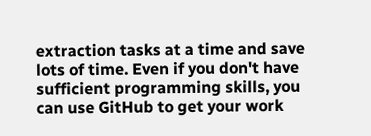extraction tasks at a time and save lots of time. Even if you don't have sufficient programming skills, you can use GitHub to get your work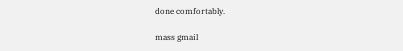done comfortably.

mass gmail